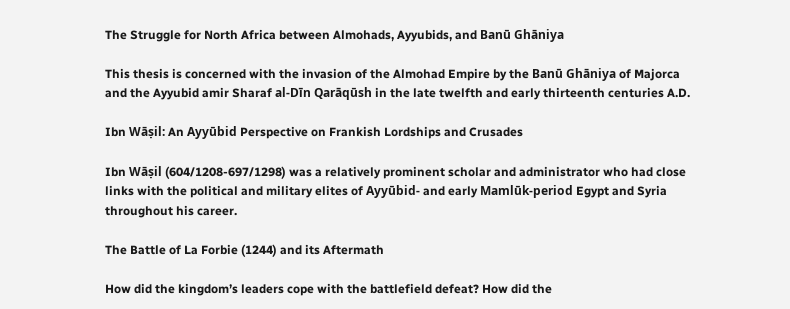The Struggle for North Africa between Almohads, Ayyubids, and Banū Ghāniya

This thesis is concerned with the invasion of the Almohad Empire by the Banū Ghāniya of Majorca and the Ayyubid amir Sharaf al-Dīn Qarāqūsh in the late twelfth and early thirteenth centuries A.D.

Ibn Wāṣil: An Ayyūbid Perspective on Frankish Lordships and Crusades

Ibn Wāṣil (604/1208-697/1298) was a relatively prominent scholar and administrator who had close links with the political and military elites of Ayyūbid- and early Mamlūk-period Egypt and Syria throughout his career.

The Battle of La Forbie (1244) and its Aftermath

How did the kingdom’s leaders cope with the battlefield defeat? How did the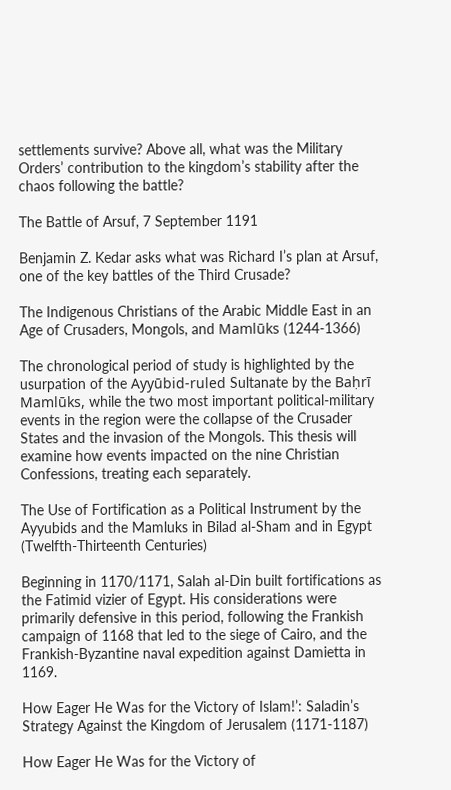settlements survive? Above all, what was the Military Orders’ contribution to the kingdom’s stability after the chaos following the battle?

The Battle of Arsuf, 7 September 1191

Benjamin Z. Kedar asks what was Richard I’s plan at Arsuf, one of the key battles of the Third Crusade?

The Indigenous Christians of the Arabic Middle East in an Age of Crusaders, Mongols, and Mamlūks (1244-1366)

The chronological period of study is highlighted by the usurpation of the Ayyūbid-ruled Sultanate by the Baḥrī Mamlūks, while the two most important political-military events in the region were the collapse of the Crusader States and the invasion of the Mongols. This thesis will examine how events impacted on the nine Christian Confessions, treating each separately.

The Use of Fortification as a Political Instrument by the Ayyubids and the Mamluks in Bilad al-Sham and in Egypt (Twelfth-Thirteenth Centuries)

Beginning in 1170/1171, Salah al-Din built fortifications as the Fatimid vizier of Egypt. His considerations were primarily defensive in this period, following the Frankish campaign of 1168 that led to the siege of Cairo, and the Frankish-Byzantine naval expedition against Damietta in 1169.

How Eager He Was for the Victory of Islam!’: Saladin’s Strategy Against the Kingdom of Jerusalem (1171-1187)

How Eager He Was for the Victory of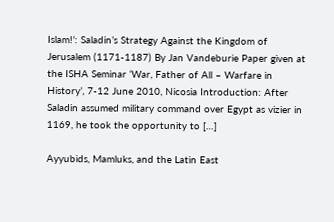Islam!’: Saladin’s Strategy Against the Kingdom of Jerusalem (1171-1187) By Jan Vandeburie Paper given at the ISHA Seminar ‘War, Father of All – Warfare in History’, 7-12 June 2010, Nicosia Introduction: After Saladin assumed military command over Egypt as vizier in 1169, he took the opportunity to […]

Ayyubids, Mamluks, and the Latin East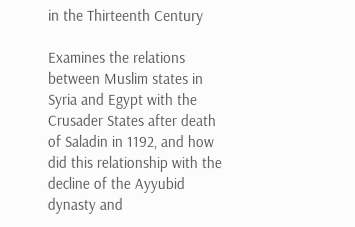in the Thirteenth Century

Examines the relations between Muslim states in Syria and Egypt with the Crusader States after death of Saladin in 1192, and how did this relationship with the decline of the Ayyubid dynasty and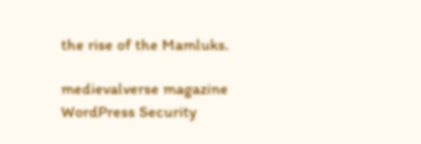the rise of the Mamluks.

medievalverse magazine
WordPress Security